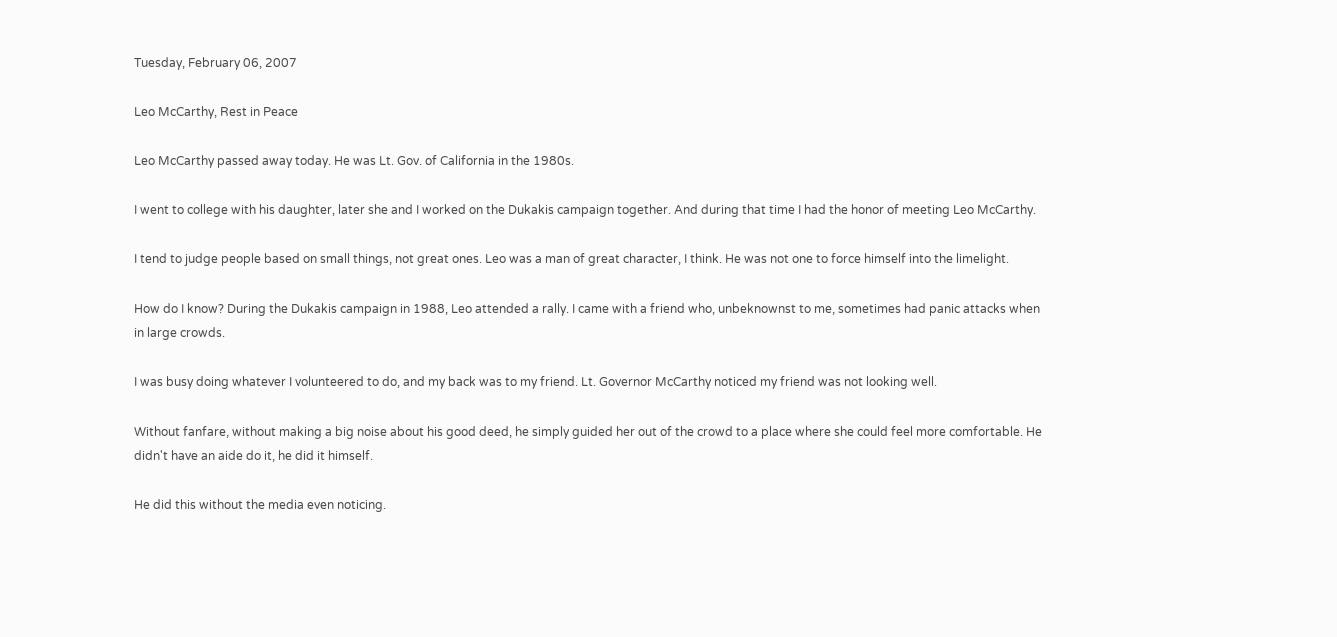Tuesday, February 06, 2007

Leo McCarthy, Rest in Peace

Leo McCarthy passed away today. He was Lt. Gov. of California in the 1980s.

I went to college with his daughter, later she and I worked on the Dukakis campaign together. And during that time I had the honor of meeting Leo McCarthy.

I tend to judge people based on small things, not great ones. Leo was a man of great character, I think. He was not one to force himself into the limelight.

How do I know? During the Dukakis campaign in 1988, Leo attended a rally. I came with a friend who, unbeknownst to me, sometimes had panic attacks when in large crowds.

I was busy doing whatever I volunteered to do, and my back was to my friend. Lt. Governor McCarthy noticed my friend was not looking well.

Without fanfare, without making a big noise about his good deed, he simply guided her out of the crowd to a place where she could feel more comfortable. He didn't have an aide do it, he did it himself.

He did this without the media even noticing.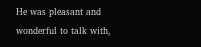He was pleasant and wonderful to talk with,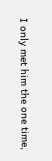I only met him the one time,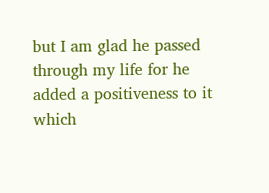but I am glad he passed through my life for he added a positiveness to it which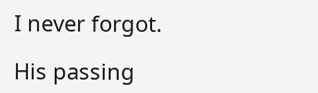I never forgot.

His passing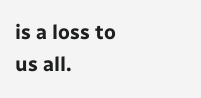is a loss to us all.